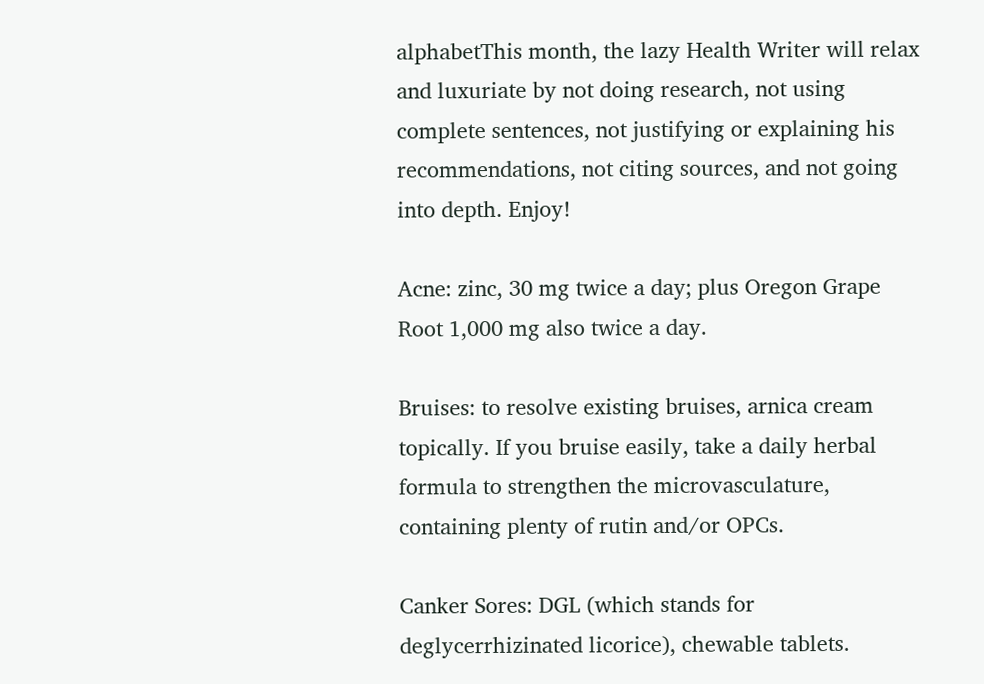alphabetThis month, the lazy Health Writer will relax and luxuriate by not doing research, not using complete sentences, not justifying or explaining his recommendations, not citing sources, and not going into depth. Enjoy!

Acne: zinc, 30 mg twice a day; plus Oregon Grape Root 1,000 mg also twice a day.

Bruises: to resolve existing bruises, arnica cream topically. If you bruise easily, take a daily herbal formula to strengthen the microvasculature, containing plenty of rutin and/or OPCs.

Canker Sores: DGL (which stands for deglycerrhizinated licorice), chewable tablets.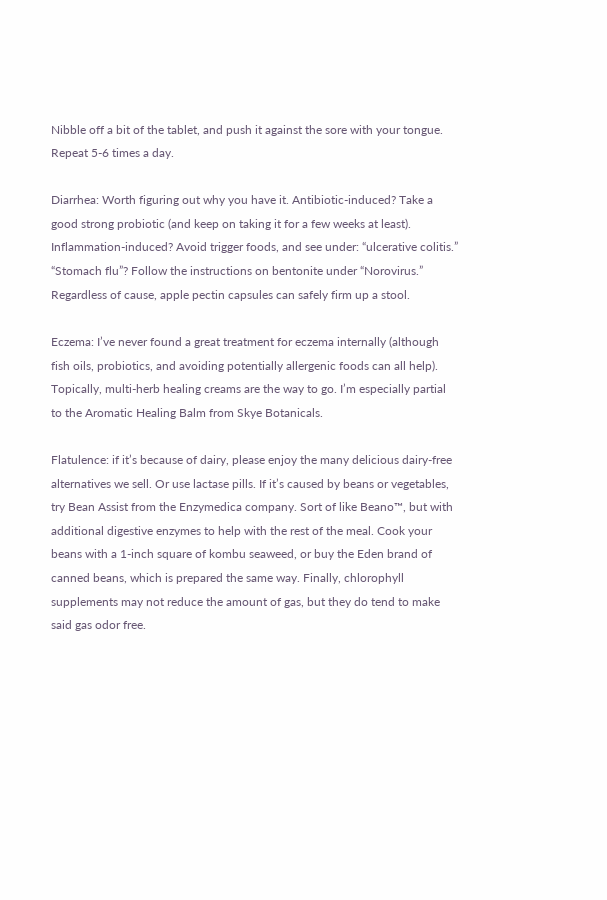Nibble off a bit of the tablet, and push it against the sore with your tongue. Repeat 5-6 times a day.

Diarrhea: Worth figuring out why you have it. Antibiotic-induced? Take a good strong probiotic (and keep on taking it for a few weeks at least). Inflammation-induced? Avoid trigger foods, and see under: “ulcerative colitis.” “Stomach flu”? Follow the instructions on bentonite under “Norovirus.” Regardless of cause, apple pectin capsules can safely firm up a stool.

Eczema: I’ve never found a great treatment for eczema internally (although fish oils, probiotics, and avoiding potentially allergenic foods can all help). Topically, multi-herb healing creams are the way to go. I’m especially partial to the Aromatic Healing Balm from Skye Botanicals.

Flatulence: if it’s because of dairy, please enjoy the many delicious dairy-free alternatives we sell. Or use lactase pills. If it’s caused by beans or vegetables, try Bean Assist from the Enzymedica company. Sort of like Beano™, but with additional digestive enzymes to help with the rest of the meal. Cook your beans with a 1-inch square of kombu seaweed, or buy the Eden brand of canned beans, which is prepared the same way. Finally, chlorophyll supplements may not reduce the amount of gas, but they do tend to make said gas odor free.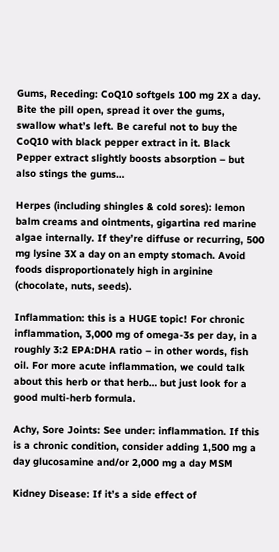Gums, Receding: CoQ10 softgels 100 mg 2X a day. Bite the pill open, spread it over the gums, swallow what’s left. Be careful not to buy the CoQ10 with black pepper extract in it. Black Pepper extract slightly boosts absorption – but also stings the gums…

Herpes (including shingles & cold sores): lemon balm creams and ointments, gigartina red marine algae internally. If they’re diffuse or recurring, 500 mg lysine 3X a day on an empty stomach. Avoid foods disproportionately high in arginine (chocolate, nuts, seeds).

Inflammation: this is a HUGE topic! For chronic inflammation, 3,000 mg of omega-3s per day, in a roughly 3:2 EPA:DHA ratio – in other words, fish oil. For more acute inflammation, we could talk about this herb or that herb… but just look for a good multi-herb formula.

Achy, Sore Joints: See under: inflammation. If this is a chronic condition, consider adding 1,500 mg a day glucosamine and/or 2,000 mg a day MSM

Kidney Disease: If it’s a side effect of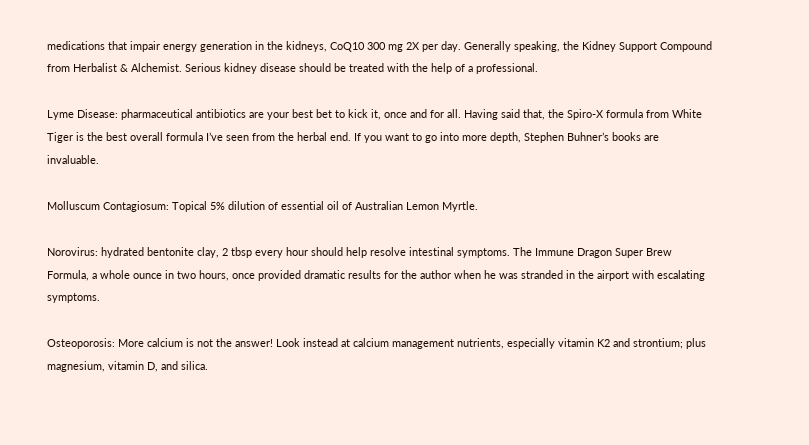medications that impair energy generation in the kidneys, CoQ10 300 mg 2X per day. Generally speaking, the Kidney Support Compound from Herbalist & Alchemist. Serious kidney disease should be treated with the help of a professional.

Lyme Disease: pharmaceutical antibiotics are your best bet to kick it, once and for all. Having said that, the Spiro-X formula from White Tiger is the best overall formula I’ve seen from the herbal end. If you want to go into more depth, Stephen Buhner’s books are invaluable.

Molluscum Contagiosum: Topical 5% dilution of essential oil of Australian Lemon Myrtle.

Norovirus: hydrated bentonite clay, 2 tbsp every hour should help resolve intestinal symptoms. The Immune Dragon Super Brew Formula, a whole ounce in two hours, once provided dramatic results for the author when he was stranded in the airport with escalating symptoms.

Osteoporosis: More calcium is not the answer! Look instead at calcium management nutrients, especially vitamin K2 and strontium; plus magnesium, vitamin D, and silica.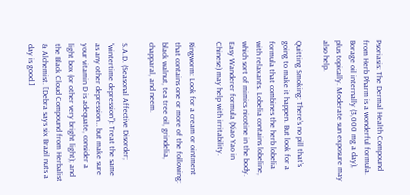Psoriasis: The Dermal Health Compound from Herb Pharm is a wonderful formula. Borage oil internally (3,000 mg a day), plus topically. Moderate sun exposure may also help.

Quitting Smoking: There’s no pill that’s going to make it happen. But look for a formula that combines the herb lobelia with relaxants. Lobelia contains lobeline, which sort of mimics nicotine in the body. Easy Wanderer formula (Xiao Yao in Chinese) may help with irritability.

Ringworm: Look for a cream or ointment that contains one or more of the following: black walnut, tea tree oil, grindelia, chapparal, and neem.

S.A.D. (Seasonal Affective Disorder; “wintertime depression”): Treat the same as any other depression… but make sure your vitamin D is adequate, consider a light box (or other very bright light); and the Black Cloud Compound from Herbalist & Alchemist. [Debra says six Brazil nuts a day is good.]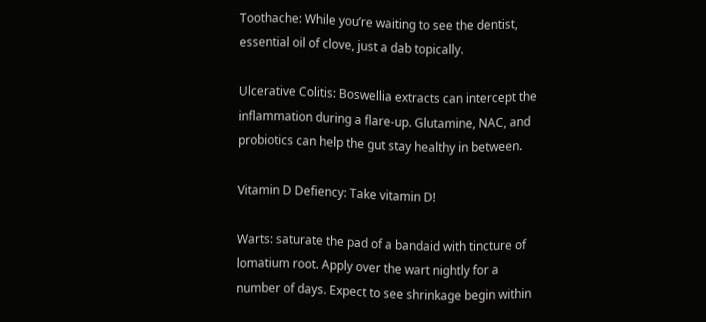Toothache: While you’re waiting to see the dentist, essential oil of clove, just a dab topically.

Ulcerative Colitis: Boswellia extracts can intercept the inflammation during a flare-up. Glutamine, NAC, and probiotics can help the gut stay healthy in between.

Vitamin D Defiency: Take vitamin D!

Warts: saturate the pad of a bandaid with tincture of lomatium root. Apply over the wart nightly for a number of days. Expect to see shrinkage begin within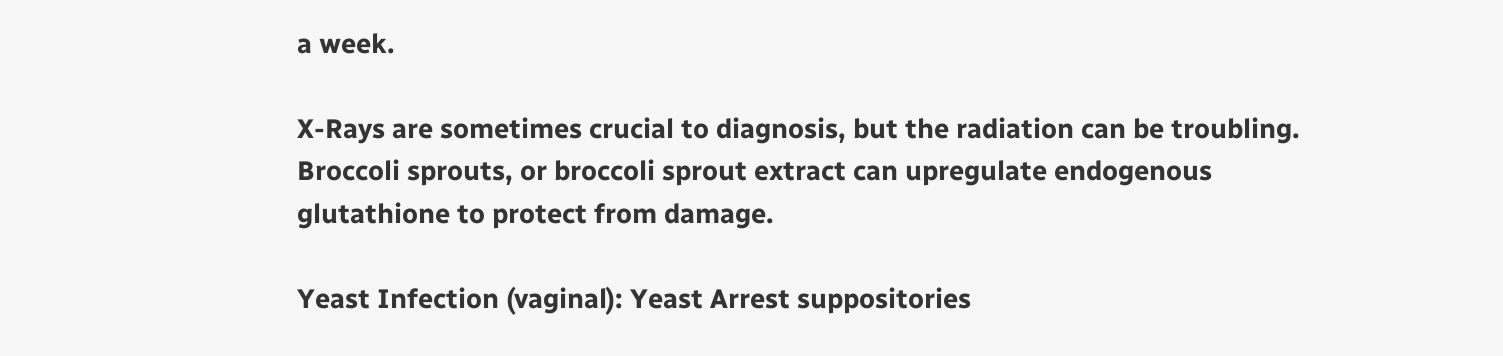a week.

X-Rays are sometimes crucial to diagnosis, but the radiation can be troubling. Broccoli sprouts, or broccoli sprout extract can upregulate endogenous glutathione to protect from damage.

Yeast Infection (vaginal): Yeast Arrest suppositories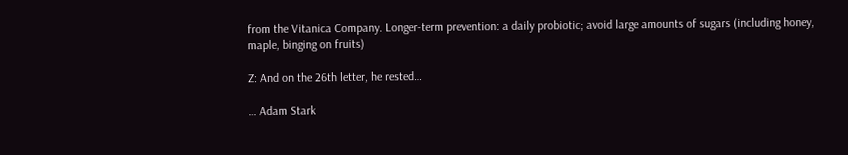from the Vitanica Company. Longer-term prevention: a daily probiotic; avoid large amounts of sugars (including honey, maple, binging on fruits)

Z: And on the 26th letter, he rested…

… Adam Stark